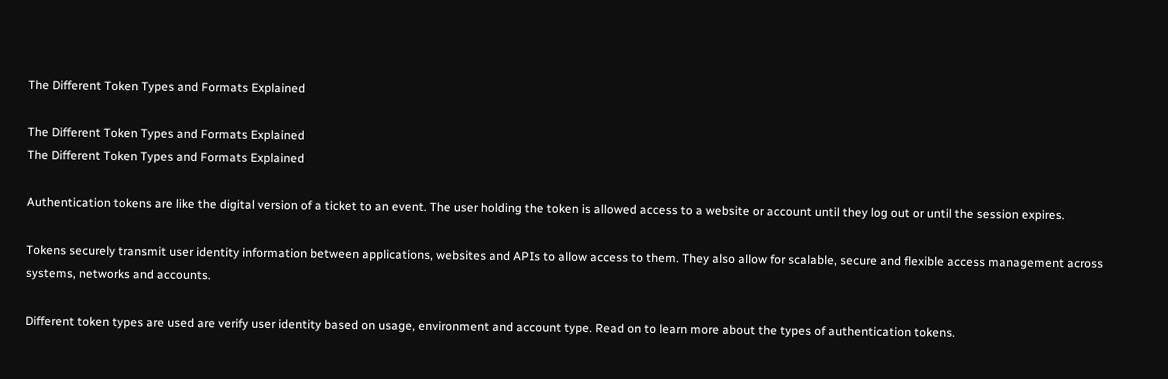The Different Token Types and Formats Explained

The Different Token Types and Formats Explained
The Different Token Types and Formats Explained

Authentication tokens are like the digital version of a ticket to an event. The user holding the token is allowed access to a website or account until they log out or until the session expires.

Tokens securely transmit user identity information between applications, websites and APIs to allow access to them. They also allow for scalable, secure and flexible access management across systems, networks and accounts.

Different token types are used are verify user identity based on usage, environment and account type. Read on to learn more about the types of authentication tokens.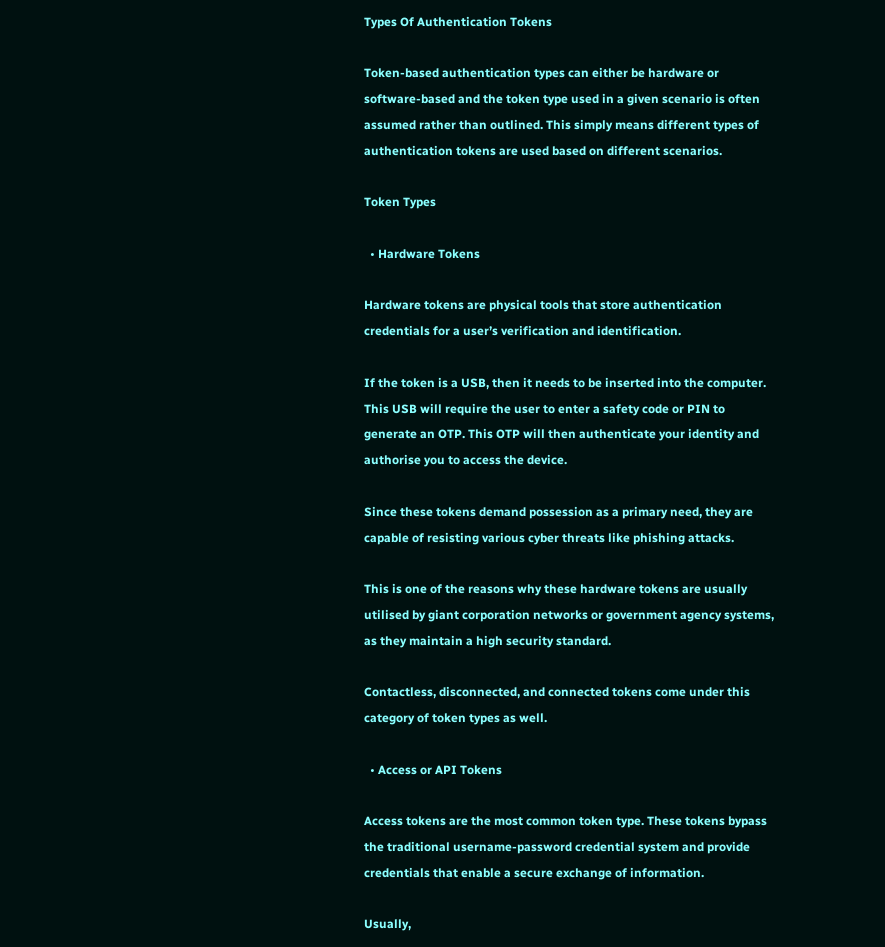Types Of Authentication Tokens

Token-based authentication types can either be hardware or software-based and the token type used in a given scenario is often assumed rather than outlined. This simply means different types of authentication tokens are used based on different scenarios.

Token Types

  • Hardware Tokens

Hardware tokens are physical tools that store authentication credentials for a user’s verification and identification.

If the token is a USB, then it needs to be inserted into the computer. This USB will require the user to enter a safety code or PIN to generate an OTP. This OTP will then authenticate your identity and authorise you to access the device.

Since these tokens demand possession as a primary need, they are capable of resisting various cyber threats like phishing attacks.

This is one of the reasons why these hardware tokens are usually utilised by giant corporation networks or government agency systems, as they maintain a high security standard.

Contactless, disconnected, and connected tokens come under this category of token types as well.

  • Access or API Tokens

Access tokens are the most common token type. These tokens bypass the traditional username-password credential system and provide credentials that enable a secure exchange of information.

Usually,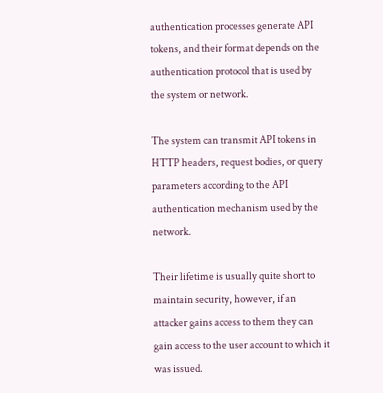authentication processes generate API tokens, and their format depends on the authentication protocol that is used by the system or network.

The system can transmit API tokens in HTTP headers, request bodies, or query parameters according to the API authentication mechanism used by the network.

Their lifetime is usually quite short to maintain security, however, if an attacker gains access to them they can gain access to the user account to which it was issued.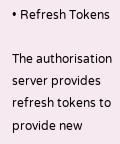• Refresh Tokens

The authorisation server provides refresh tokens to provide new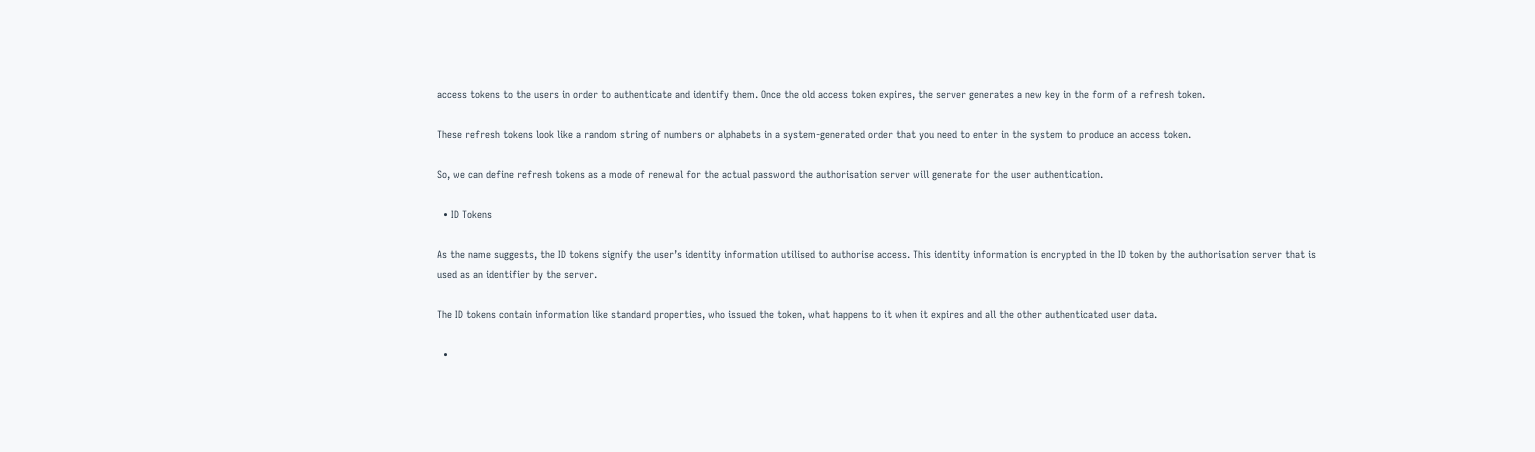access tokens to the users in order to authenticate and identify them. Once the old access token expires, the server generates a new key in the form of a refresh token.

These refresh tokens look like a random string of numbers or alphabets in a system-generated order that you need to enter in the system to produce an access token.

So, we can define refresh tokens as a mode of renewal for the actual password the authorisation server will generate for the user authentication.

  • ID Tokens

As the name suggests, the ID tokens signify the user’s identity information utilised to authorise access. This identity information is encrypted in the ID token by the authorisation server that is used as an identifier by the server.

The ID tokens contain information like standard properties, who issued the token, what happens to it when it expires and all the other authenticated user data.

  •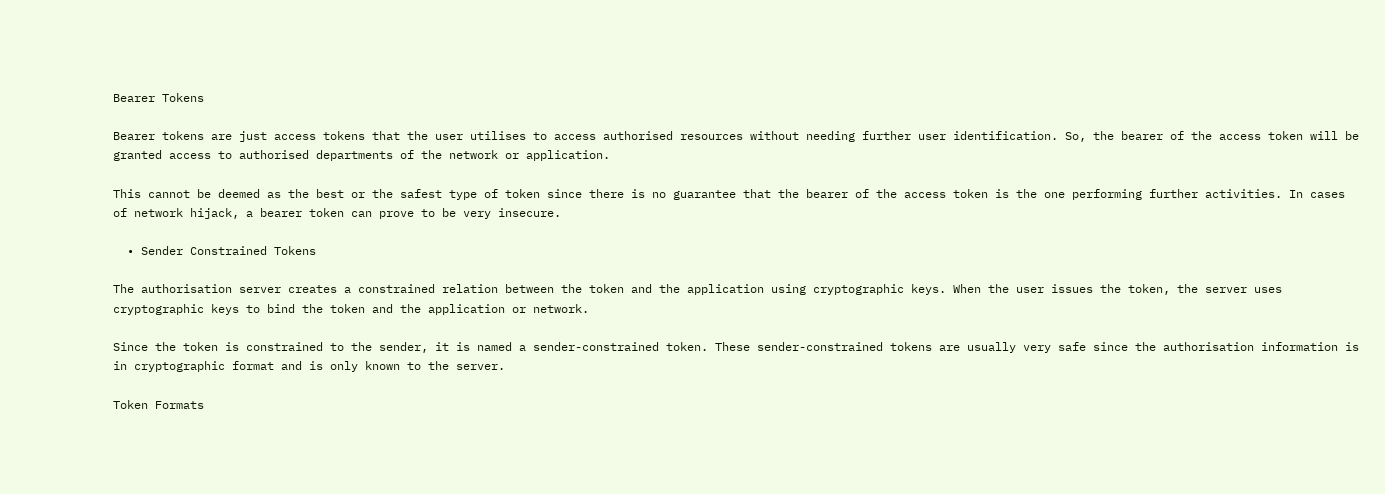Bearer Tokens

Bearer tokens are just access tokens that the user utilises to access authorised resources without needing further user identification. So, the bearer of the access token will be granted access to authorised departments of the network or application.

This cannot be deemed as the best or the safest type of token since there is no guarantee that the bearer of the access token is the one performing further activities. In cases of network hijack, a bearer token can prove to be very insecure.

  • Sender Constrained Tokens

The authorisation server creates a constrained relation between the token and the application using cryptographic keys. When the user issues the token, the server uses cryptographic keys to bind the token and the application or network.

Since the token is constrained to the sender, it is named a sender-constrained token. These sender-constrained tokens are usually very safe since the authorisation information is in cryptographic format and is only known to the server.

Token Formats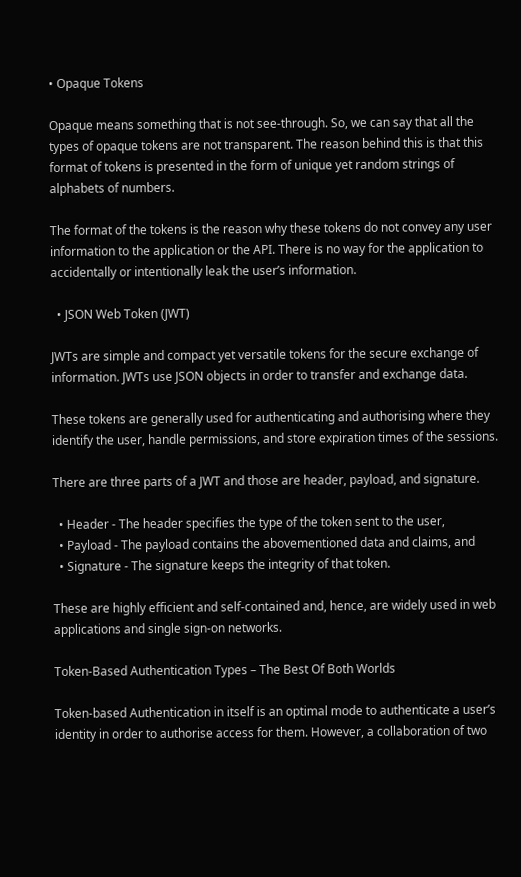• Opaque Tokens

Opaque means something that is not see-through. So, we can say that all the types of opaque tokens are not transparent. The reason behind this is that this format of tokens is presented in the form of unique yet random strings of alphabets of numbers.

The format of the tokens is the reason why these tokens do not convey any user information to the application or the API. There is no way for the application to accidentally or intentionally leak the user’s information.

  • JSON Web Token (JWT)

JWTs are simple and compact yet versatile tokens for the secure exchange of information. JWTs use JSON objects in order to transfer and exchange data.

These tokens are generally used for authenticating and authorising where they identify the user, handle permissions, and store expiration times of the sessions.

There are three parts of a JWT and those are header, payload, and signature.

  • Header - The header specifies the type of the token sent to the user,
  • Payload - The payload contains the abovementioned data and claims, and
  • Signature - The signature keeps the integrity of that token.

These are highly efficient and self-contained and, hence, are widely used in web applications and single sign-on networks.

Token-Based Authentication Types – The Best Of Both Worlds

Token-based Authentication in itself is an optimal mode to authenticate a user’s identity in order to authorise access for them. However, a collaboration of two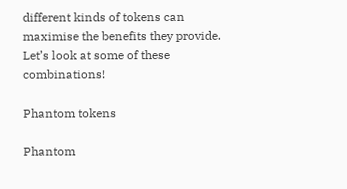different kinds of tokens can maximise the benefits they provide. Let’s look at some of these combinations!

Phantom tokens

Phantom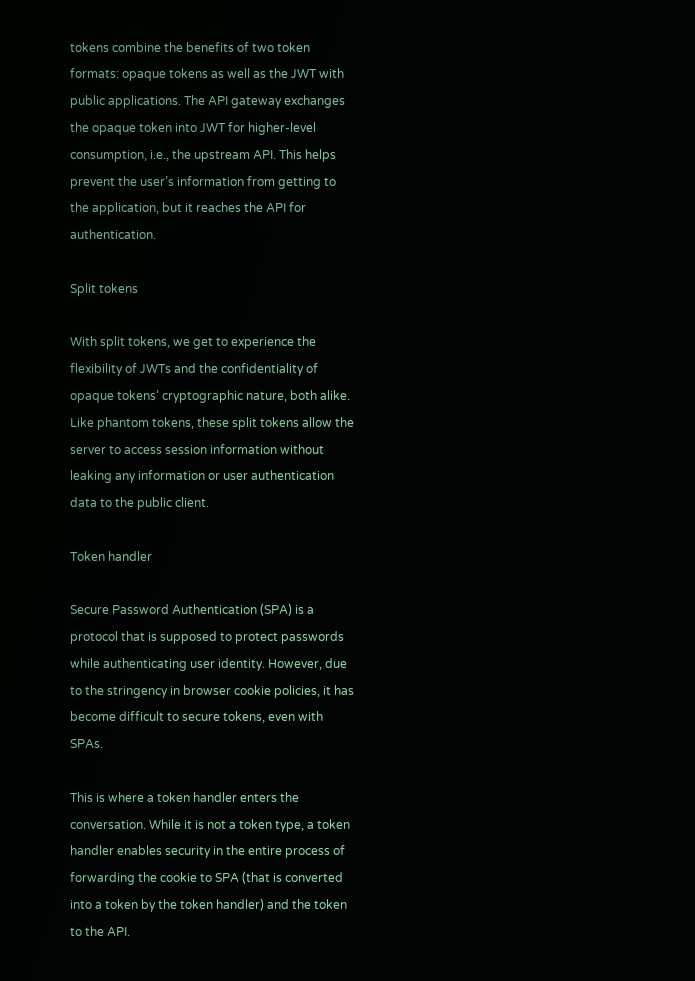tokens combine the benefits of two token formats: opaque tokens as well as the JWT with public applications. The API gateway exchanges the opaque token into JWT for higher-level consumption, i.e., the upstream API. This helps prevent the user’s information from getting to the application, but it reaches the API for authentication.

Split tokens

With split tokens, we get to experience the flexibility of JWTs and the confidentiality of opaque tokens’ cryptographic nature, both alike. Like phantom tokens, these split tokens allow the server to access session information without leaking any information or user authentication data to the public client.

Token handler

Secure Password Authentication (SPA) is a protocol that is supposed to protect passwords while authenticating user identity. However, due to the stringency in browser cookie policies, it has become difficult to secure tokens, even with SPAs.

This is where a token handler enters the conversation. While it is not a token type, a token handler enables security in the entire process of forwarding the cookie to SPA (that is converted into a token by the token handler) and the token to the API.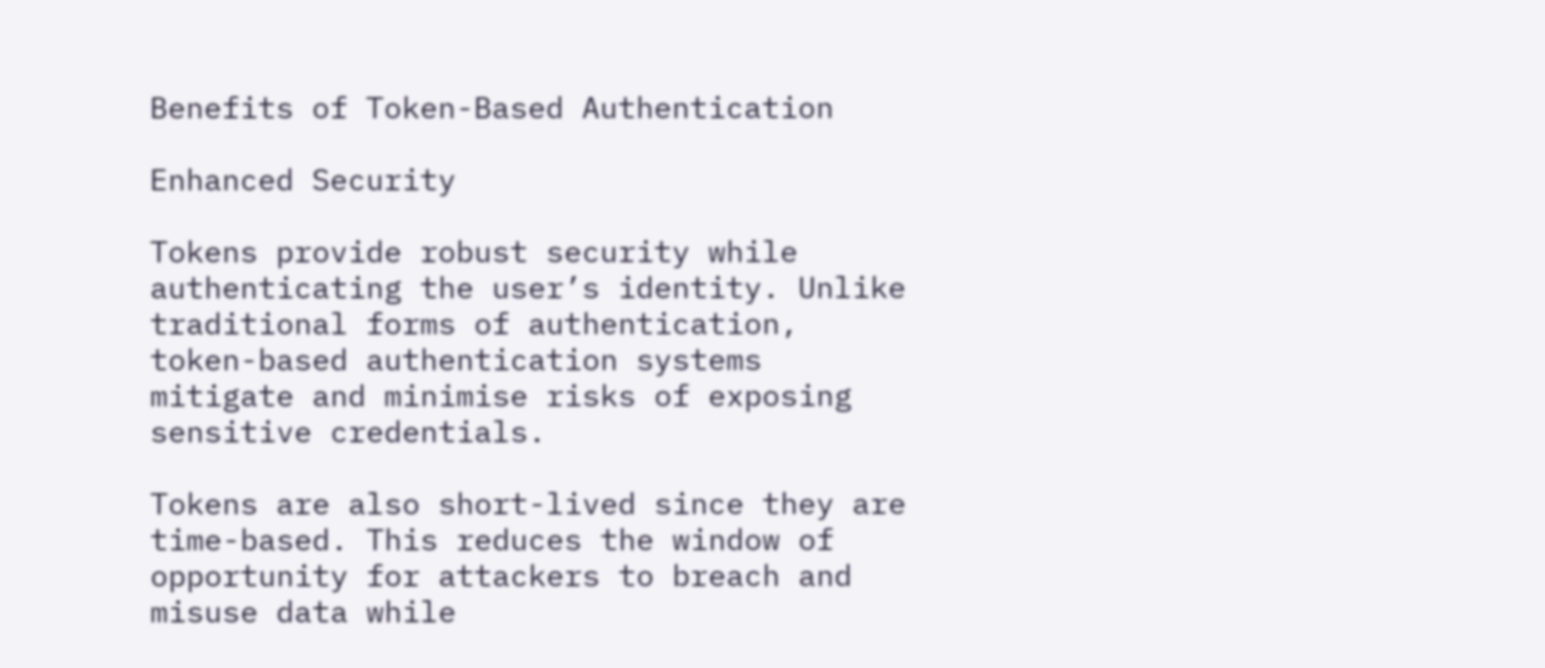Benefits of Token-Based Authentication

Enhanced Security

Tokens provide robust security while authenticating the user’s identity. Unlike traditional forms of authentication, token-based authentication systems mitigate and minimise risks of exposing sensitive credentials.

Tokens are also short-lived since they are time-based. This reduces the window of opportunity for attackers to breach and misuse data while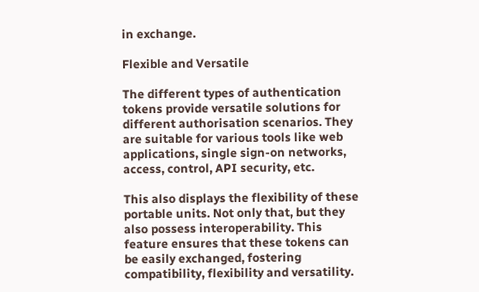in exchange.

Flexible and Versatile

The different types of authentication tokens provide versatile solutions for different authorisation scenarios. They are suitable for various tools like web applications, single sign-on networks, access, control, API security, etc.

This also displays the flexibility of these portable units. Not only that, but they also possess interoperability. This feature ensures that these tokens can be easily exchanged, fostering compatibility, flexibility and versatility.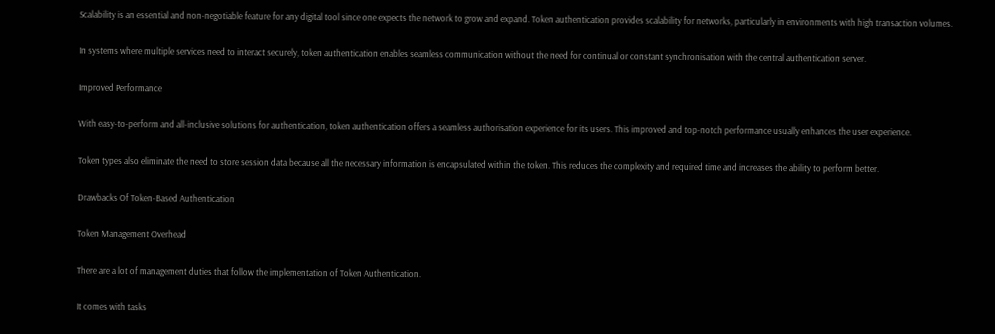Scalability is an essential and non-negotiable feature for any digital tool since one expects the network to grow and expand. Token authentication provides scalability for networks, particularly in environments with high transaction volumes.

In systems where multiple services need to interact securely, token authentication enables seamless communication without the need for continual or constant synchronisation with the central authentication server.

Improved Performance

With easy-to-perform and all-inclusive solutions for authentication, token authentication offers a seamless authorisation experience for its users. This improved and top-notch performance usually enhances the user experience.

Token types also eliminate the need to store session data because all the necessary information is encapsulated within the token. This reduces the complexity and required time and increases the ability to perform better.

Drawbacks Of Token-Based Authentication

Token Management Overhead

There are a lot of management duties that follow the implementation of Token Authentication.

It comes with tasks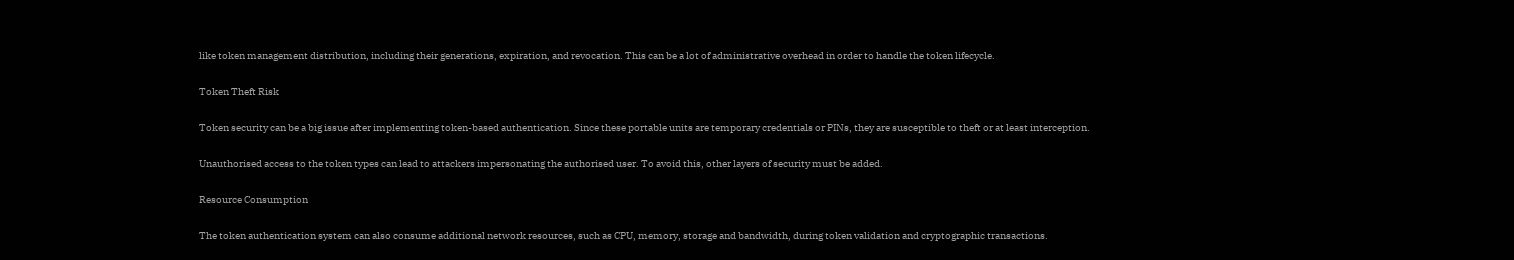like token management distribution, including their generations, expiration, and revocation. This can be a lot of administrative overhead in order to handle the token lifecycle.

Token Theft Risk

Token security can be a big issue after implementing token-based authentication. Since these portable units are temporary credentials or PINs, they are susceptible to theft or at least interception.

Unauthorised access to the token types can lead to attackers impersonating the authorised user. To avoid this, other layers of security must be added.

Resource Consumption

The token authentication system can also consume additional network resources, such as CPU, memory, storage and bandwidth, during token validation and cryptographic transactions.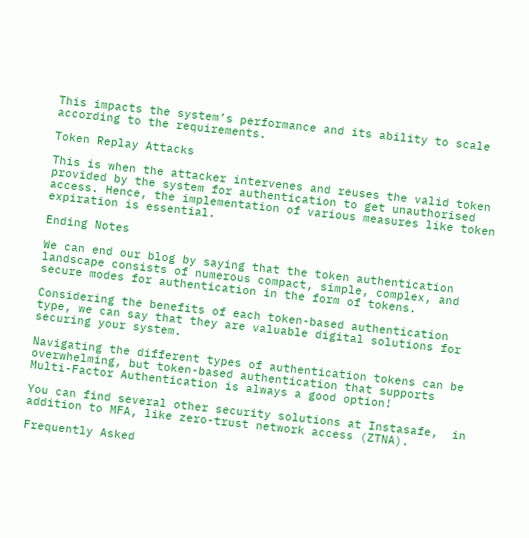This impacts the system’s performance and its ability to scale according to the requirements.

Token Replay Attacks

This is when the attacker intervenes and reuses the valid token provided by the system for authentication to get unauthorised access. Hence, the implementation of various measures like token expiration is essential.

Ending Notes

We can end our blog by saying that the token authentication landscape consists of numerous compact, simple, complex, and secure modes for authentication in the form of tokens.

Considering the benefits of each token-based authentication type, we can say that they are valuable digital solutions for securing your system.

Navigating the different types of authentication tokens can be overwhelming, but token-based authentication that supports Multi-Factor Authentication is always a good option!

You can find several other security solutions at Instasafe,  in addition to MFA, like zero-trust network access (ZTNA).

Frequently Asked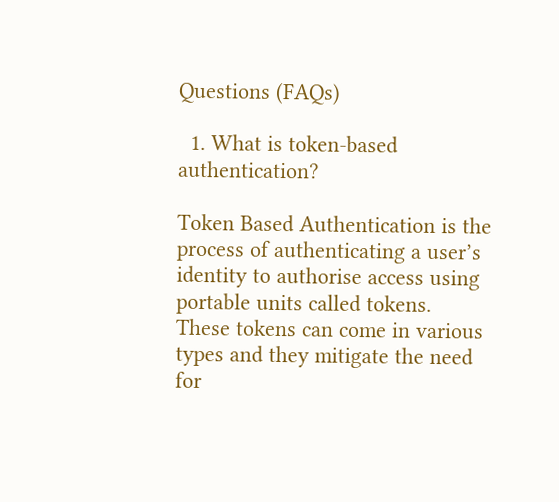Questions (FAQs)

  1. What is token-based authentication?

Token Based Authentication is the process of authenticating a user’s identity to authorise access using portable units called tokens. These tokens can come in various types and they mitigate the need for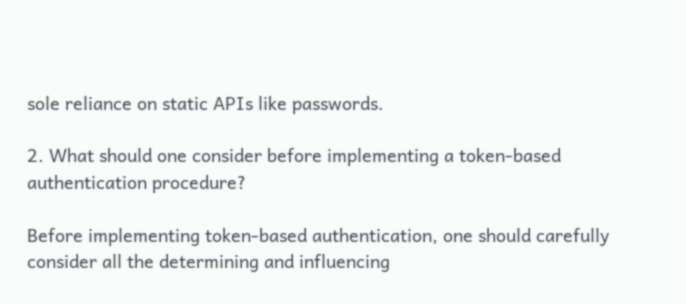sole reliance on static APIs like passwords.

2. What should one consider before implementing a token-based authentication procedure?

Before implementing token-based authentication, one should carefully consider all the determining and influencing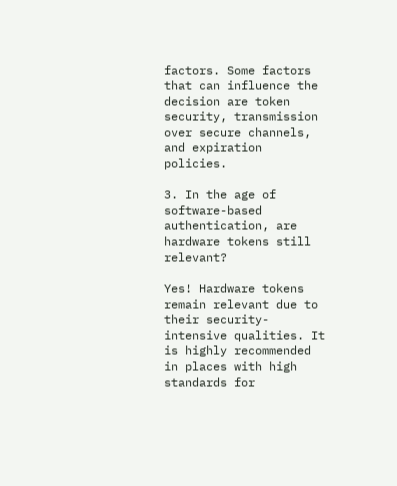factors. Some factors that can influence the decision are token security, transmission over secure channels, and expiration policies.

3. In the age of software-based authentication, are hardware tokens still relevant?

Yes! Hardware tokens remain relevant due to their security-intensive qualities. It is highly recommended in places with high standards for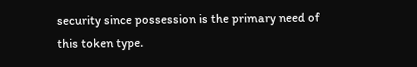security since possession is the primary need of this token type.